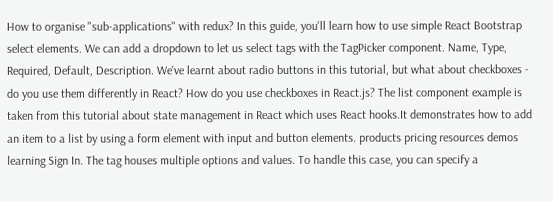How to organise "sub-applications" with redux? In this guide, you'll learn how to use simple React Bootstrap select elements. We can add a dropdown to let us select tags with the TagPicker component. Name, Type, Required, Default, Description. We've learnt about radio buttons in this tutorial, but what about checkboxes - do you use them differently in React? How do you use checkboxes in React.js? The list component example is taken from this tutorial about state management in React which uses React hooks.It demonstrates how to add an item to a list by using a form element with input and button elements. products pricing resources demos learning Sign In. The tag houses multiple options and values. To handle this case, you can specify a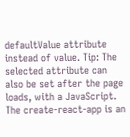defaultValue attribute instead of value. Tip: The selected attribute can also be set after the page loads, with a JavaScript. The create-react-app is an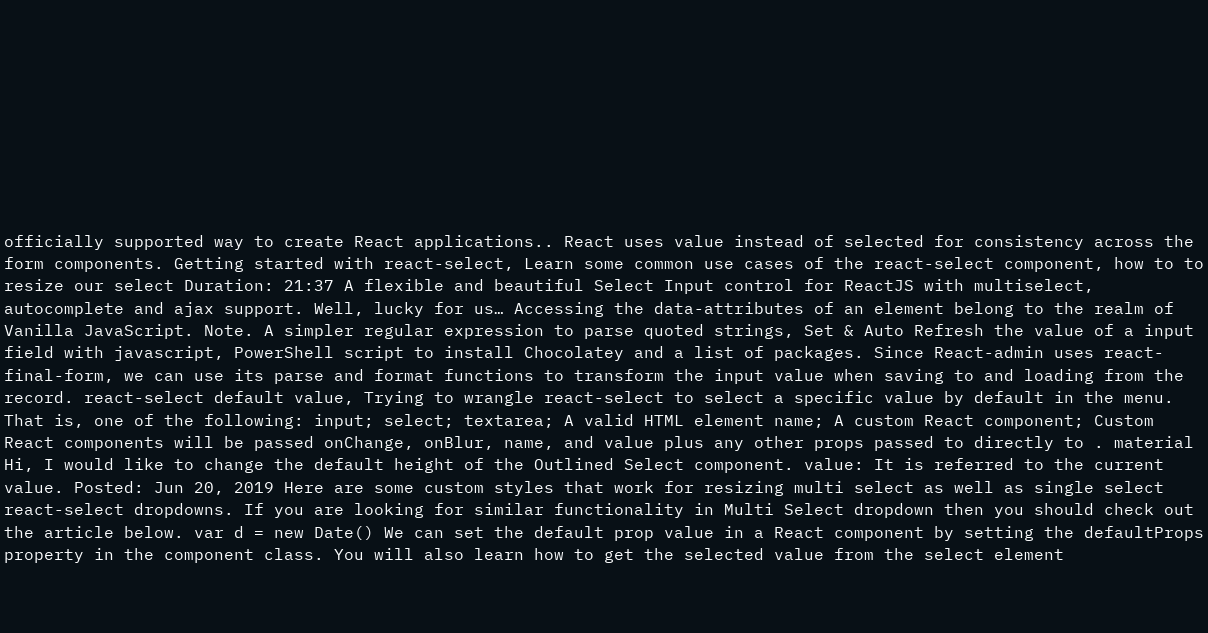officially supported way to create React applications.. React uses value instead of selected for consistency across the form components. Getting started with react-select, Learn some common use cases of the react-select component, how to to resize our select Duration: 21:37 A flexible and beautiful Select Input control for ReactJS with multiselect, autocomplete and ajax support. Well, lucky for us… Accessing the data-attributes of an element belong to the realm of Vanilla JavaScript. Note. A simpler regular expression to parse quoted strings, Set & Auto Refresh the value of a input field with javascript, PowerShell script to install Chocolatey and a list of packages. Since React-admin uses react-final-form, we can use its parse and format functions to transform the input value when saving to and loading from the record. react-select default value, Trying to wrangle react-select to select a specific value by default in the menu. That is, one of the following: input; select; textarea; A valid HTML element name; A custom React component; Custom React components will be passed onChange, onBlur, name, and value plus any other props passed to directly to . material  Hi, I would like to change the default height of the Outlined Select component. value: It is referred to the current value. Posted: Jun 20, 2019 Here are some custom styles that work for resizing multi select as well as single select react-select dropdowns. If you are looking for similar functionality in Multi Select dropdown then you should check out the article below. var d = new Date() We can set the default prop value in a React component by setting the defaultProps property in the component class. You will also learn how to get the selected value from the select element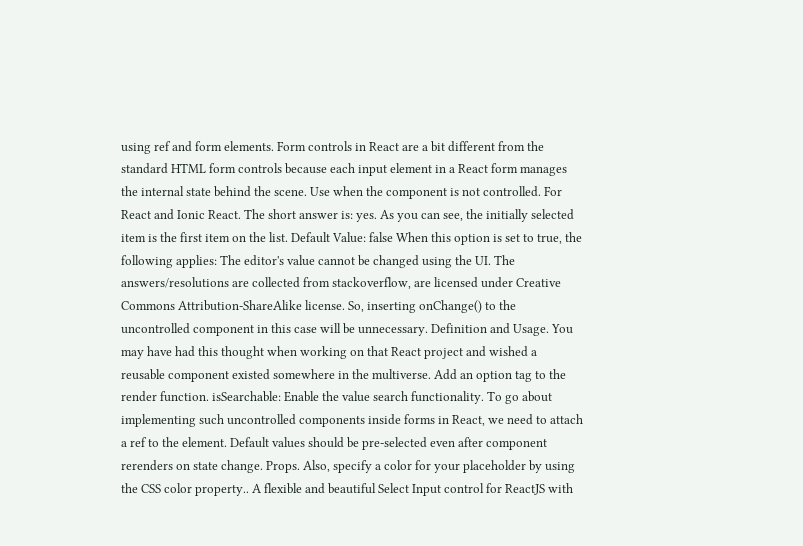using ref and form elements. Form controls in React are a bit different from the standard HTML form controls because each input element in a React form manages the internal state behind the scene. Use when the component is not controlled. For React and Ionic React. The short answer is: yes. As you can see, the initially selected item is the first item on the list. Default Value: false When this option is set to true, the following applies: The editor's value cannot be changed using the UI. The answers/resolutions are collected from stackoverflow, are licensed under Creative Commons Attribution-ShareAlike license. So, inserting onChange() to the uncontrolled component in this case will be unnecessary. Definition and Usage. You may have had this thought when working on that React project and wished a reusable component existed somewhere in the multiverse. Add an option tag to the render function. isSearchable: Enable the value search functionality. To go about implementing such uncontrolled components inside forms in React, we need to attach a ref to the element. Default values should be pre-selected even after component rerenders on state change. Props. Also, specify a color for your placeholder by using the CSS color property.. A flexible and beautiful Select Input control for ReactJS with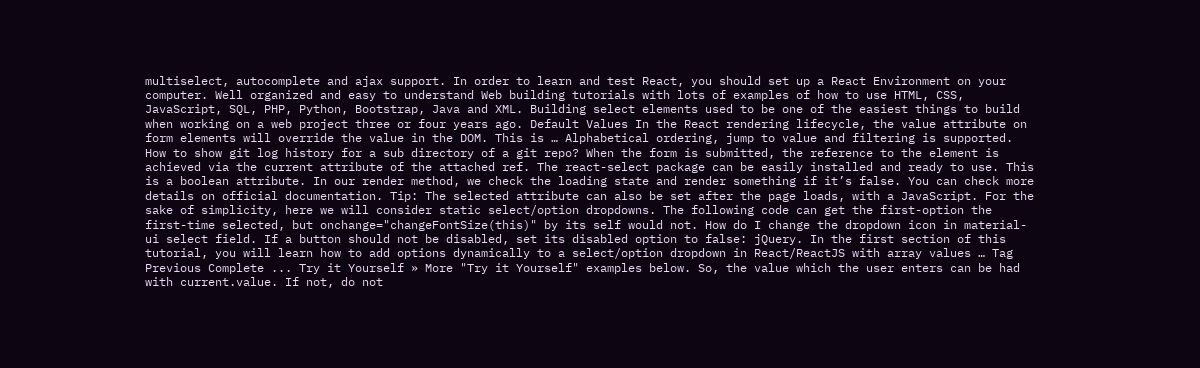multiselect, autocomplete and ajax support. In order to learn and test React, you should set up a React Environment on your computer. Well organized and easy to understand Web building tutorials with lots of examples of how to use HTML, CSS, JavaScript, SQL, PHP, Python, Bootstrap, Java and XML. Building select elements used to be one of the easiest things to build when working on a web project three or four years ago. Default Values In the React rendering lifecycle, the value attribute on form elements will override the value in the DOM. This is … Alphabetical ordering, jump to value and filtering is supported. How to show git log history for a sub directory of a git repo? When the form is submitted, the reference to the element is achieved via the current attribute of the attached ref. The react-select package can be easily installed and ready to use. This is a boolean attribute. In our render method, we check the loading state and render something if it’s false. You can check more details on official documentation. Tip: The selected attribute can also be set after the page loads, with a JavaScript. For the sake of simplicity, here we will consider static select/option dropdowns. The following code can get the first-option the first-time selected, but onchange="changeFontSize(this)" by its self would not. How do I change the dropdown icon in material-ui select field. If a button should not be disabled, set its disabled option to false: jQuery. In the first section of this tutorial, you will learn how to add options dynamically to a select/option dropdown in React/ReactJS with array values … Tag Previous Complete ... Try it Yourself » More "Try it Yourself" examples below. So, the value which the user enters can be had with current.value. If not, do not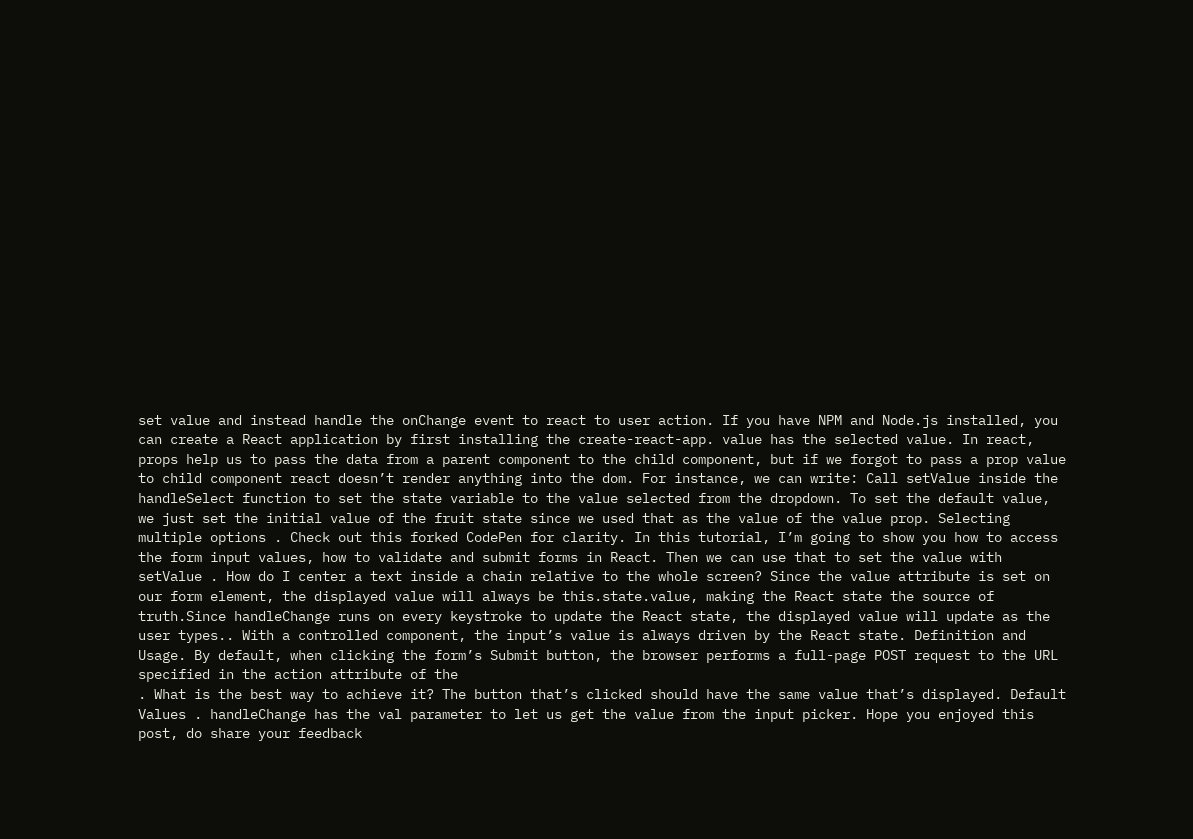set value and instead handle the onChange event to react to user action. If you have NPM and Node.js installed, you can create a React application by first installing the create-react-app. value has the selected value. In react, props help us to pass the data from a parent component to the child component, but if we forgot to pass a prop value to child component react doesn’t render anything into the dom. For instance, we can write: Call setValue inside the handleSelect function to set the state variable to the value selected from the dropdown. To set the default value, we just set the initial value of the fruit state since we used that as the value of the value prop. Selecting multiple options . Check out this forked CodePen for clarity. In this tutorial, I’m going to show you how to access the form input values, how to validate and submit forms in React. Then we can use that to set the value with setValue . How do I center a text inside a chain relative to the whole screen? Since the value attribute is set on our form element, the displayed value will always be this.state.value, making the React state the source of truth.Since handleChange runs on every keystroke to update the React state, the displayed value will update as the user types.. With a controlled component, the input’s value is always driven by the React state. Definition and Usage. By default, when clicking the form’s Submit button, the browser performs a full-page POST request to the URL specified in the action attribute of the
. What is the best way to achieve it? The button that’s clicked should have the same value that’s displayed. Default Values . handleChange has the val parameter to let us get the value from the input picker. Hope you enjoyed this post, do share your feedback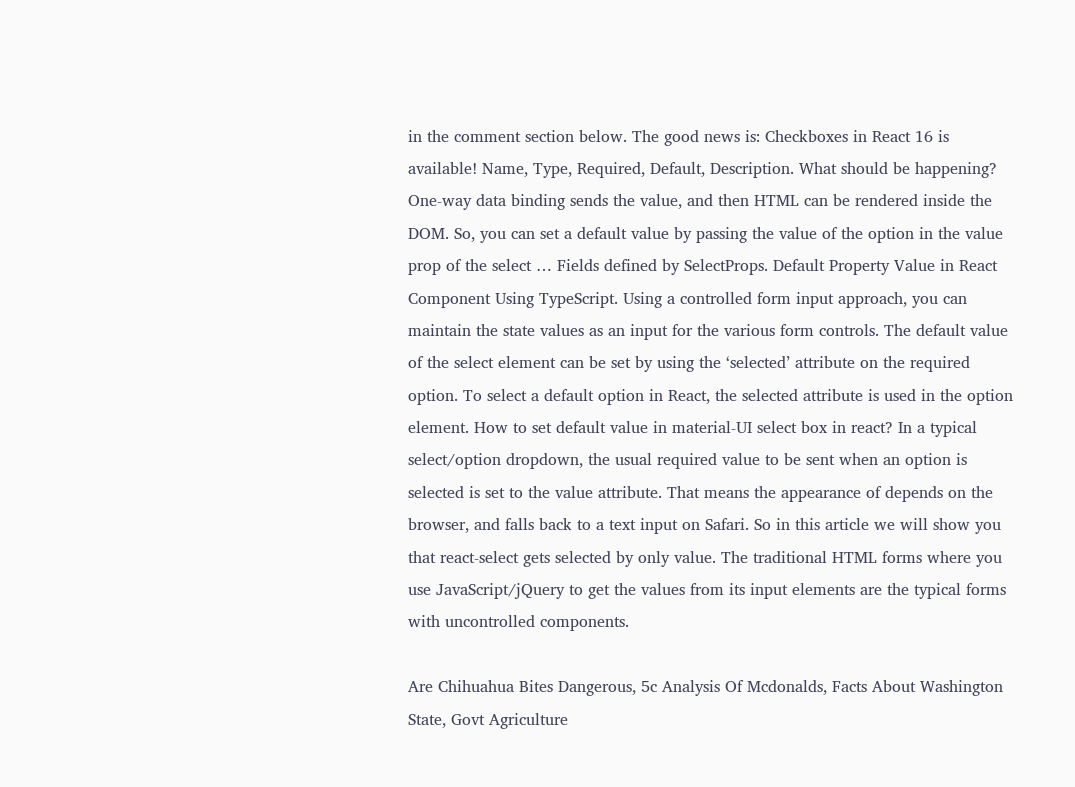in the comment section below. The good news is: Checkboxes in React 16 is available! Name, Type, Required, Default, Description. What should be happening? One-way data binding sends the value, and then HTML can be rendered inside the DOM. So, you can set a default value by passing the value of the option in the value prop of the select … Fields defined by SelectProps. Default Property Value in React Component Using TypeScript. Using a controlled form input approach, you can maintain the state values as an input for the various form controls. The default value of the select element can be set by using the ‘selected’ attribute on the required option. To select a default option in React, the selected attribute is used in the option element. How to set default value in material-UI select box in react? In a typical select/option dropdown, the usual required value to be sent when an option is selected is set to the value attribute. That means the appearance of depends on the browser, and falls back to a text input on Safari. So in this article we will show you that react-select gets selected by only value. The traditional HTML forms where you use JavaScript/jQuery to get the values from its input elements are the typical forms with uncontrolled components.

Are Chihuahua Bites Dangerous, 5c Analysis Of Mcdonalds, Facts About Washington State, Govt Agriculture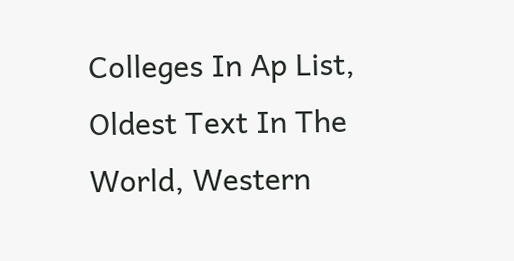Colleges In Ap List, Oldest Text In The World, Western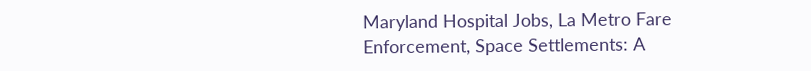Maryland Hospital Jobs, La Metro Fare Enforcement, Space Settlements: A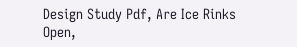Design Study Pdf, Are Ice Rinks Open,